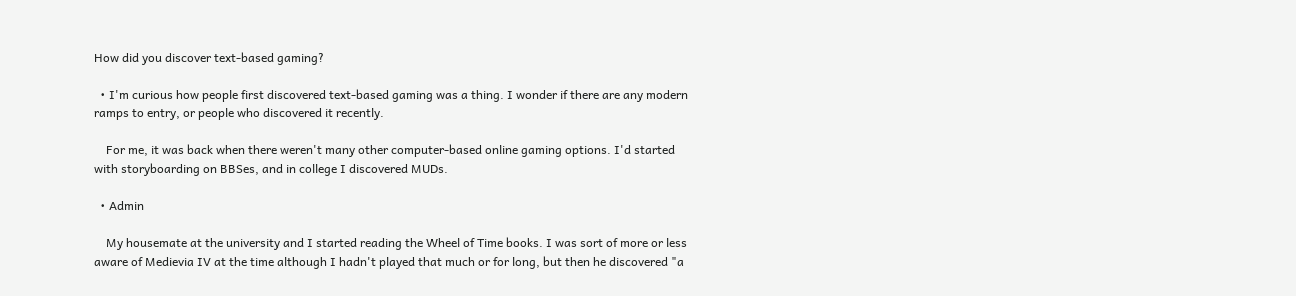How did you discover text-based gaming?

  • I'm curious how people first discovered text-based gaming was a thing. I wonder if there are any modern ramps to entry, or people who discovered it recently.

    For me, it was back when there weren't many other computer-based online gaming options. I'd started with storyboarding on BBSes, and in college I discovered MUDs.

  • Admin

    My housemate at the university and I started reading the Wheel of Time books. I was sort of more or less aware of Medievia IV at the time although I hadn't played that much or for long, but then he discovered "a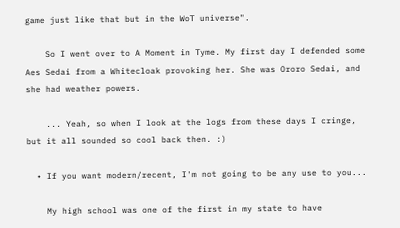game just like that but in the WoT universe".

    So I went over to A Moment in Tyme. My first day I defended some Aes Sedai from a Whitecloak provoking her. She was Ororo Sedai, and she had weather powers.

    ... Yeah, so when I look at the logs from these days I cringe, but it all sounded so cool back then. :)

  • If you want modern/recent, I'm not going to be any use to you...

    My high school was one of the first in my state to have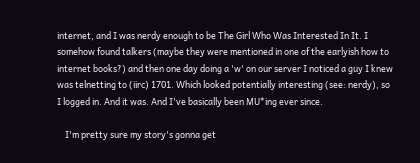internet, and I was nerdy enough to be The Girl Who Was Interested In It. I somehow found talkers (maybe they were mentioned in one of the earlyish how to internet books?) and then one day doing a 'w' on our server I noticed a guy I knew was telnetting to (iirc) 1701. Which looked potentially interesting (see: nerdy), so I logged in. And it was. And I've basically been MU*ing ever since.

    I'm pretty sure my story's gonna get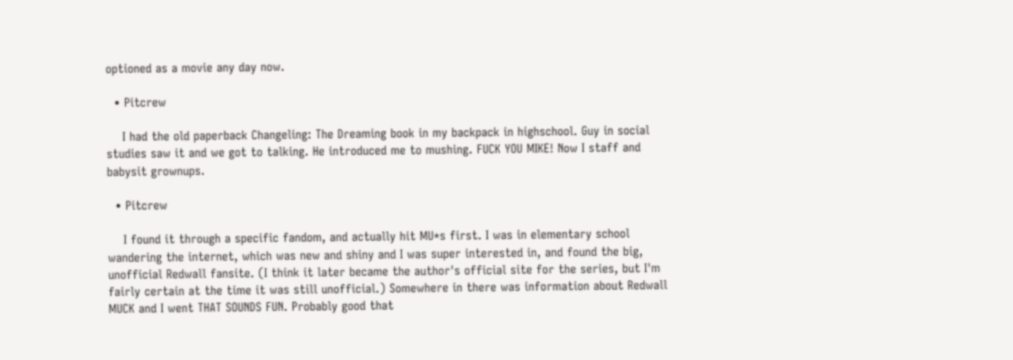optioned as a movie any day now.

  • Pitcrew

    I had the old paperback Changeling: The Dreaming book in my backpack in highschool. Guy in social studies saw it and we got to talking. He introduced me to mushing. FUCK YOU MIKE! Now I staff and babysit grownups.

  • Pitcrew

    I found it through a specific fandom, and actually hit MU*s first. I was in elementary school wandering the internet, which was new and shiny and I was super interested in, and found the big, unofficial Redwall fansite. (I think it later became the author's official site for the series, but I'm fairly certain at the time it was still unofficial.) Somewhere in there was information about Redwall MUCK and I went THAT SOUNDS FUN. Probably good that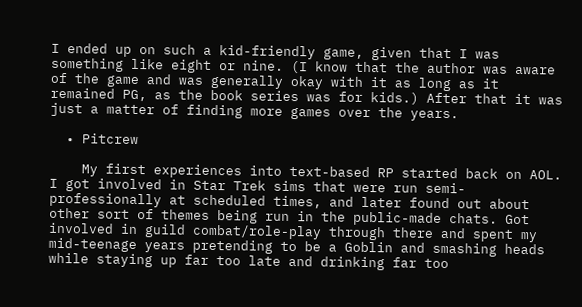I ended up on such a kid-friendly game, given that I was something like eight or nine. (I know that the author was aware of the game and was generally okay with it as long as it remained PG, as the book series was for kids.) After that it was just a matter of finding more games over the years.

  • Pitcrew

    My first experiences into text-based RP started back on AOL. I got involved in Star Trek sims that were run semi-professionally at scheduled times, and later found out about other sort of themes being run in the public-made chats. Got involved in guild combat/role-play through there and spent my mid-teenage years pretending to be a Goblin and smashing heads while staying up far too late and drinking far too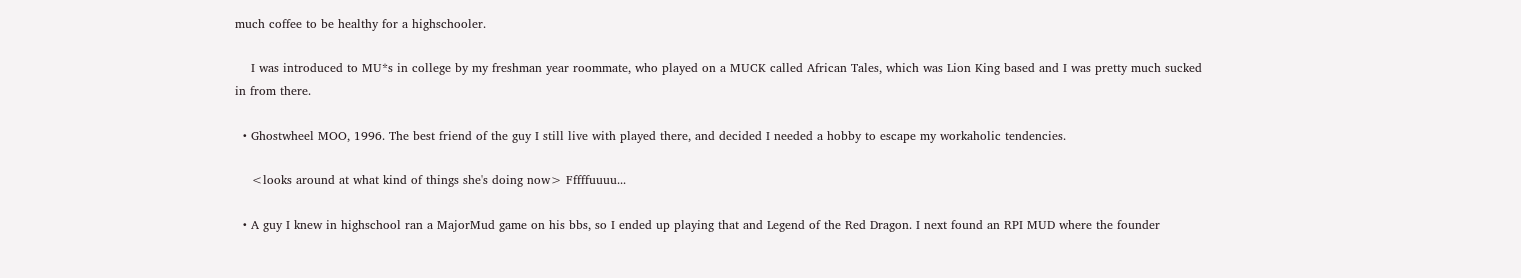much coffee to be healthy for a highschooler.

    I was introduced to MU*s in college by my freshman year roommate, who played on a MUCK called African Tales, which was Lion King based and I was pretty much sucked in from there.

  • Ghostwheel MOO, 1996. The best friend of the guy I still live with played there, and decided I needed a hobby to escape my workaholic tendencies.

    <looks around at what kind of things she's doing now> Fffffuuuu...

  • A guy I knew in highschool ran a MajorMud game on his bbs, so I ended up playing that and Legend of the Red Dragon. I next found an RPI MUD where the founder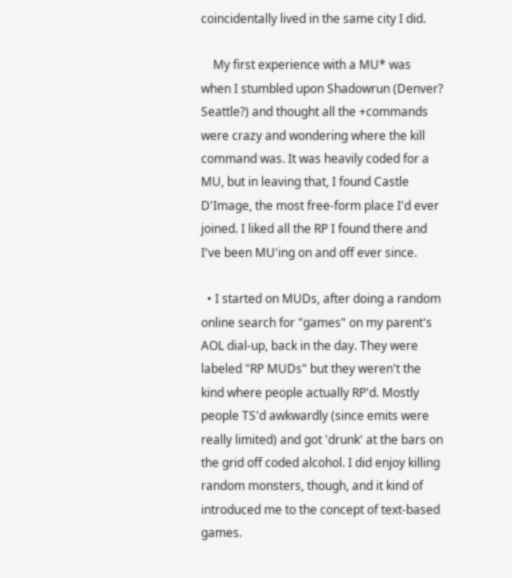coincidentally lived in the same city I did.

    My first experience with a MU* was when I stumbled upon Shadowrun (Denver? Seattle?) and thought all the +commands were crazy and wondering where the kill command was. It was heavily coded for a MU, but in leaving that, I found Castle D'Image, the most free-form place I'd ever joined. I liked all the RP I found there and I've been MU'ing on and off ever since.

  • I started on MUDs, after doing a random online search for "games" on my parent's AOL dial-up, back in the day. They were labeled "RP MUDs" but they weren't the kind where people actually RP'd. Mostly people TS'd awkwardly (since emits were really limited) and got 'drunk' at the bars on the grid off coded alcohol. I did enjoy killing random monsters, though, and it kind of introduced me to the concept of text-based games.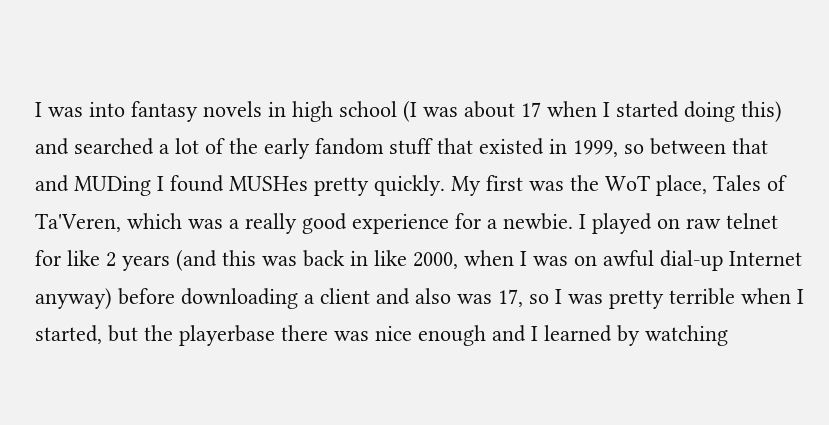I was into fantasy novels in high school (I was about 17 when I started doing this) and searched a lot of the early fandom stuff that existed in 1999, so between that and MUDing I found MUSHes pretty quickly. My first was the WoT place, Tales of Ta'Veren, which was a really good experience for a newbie. I played on raw telnet for like 2 years (and this was back in like 2000, when I was on awful dial-up Internet anyway) before downloading a client and also was 17, so I was pretty terrible when I started, but the playerbase there was nice enough and I learned by watching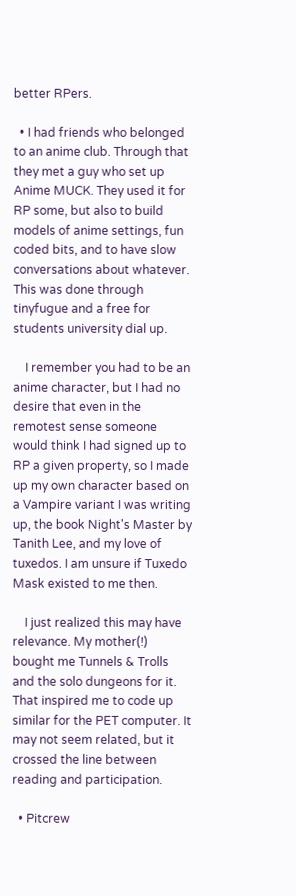better RPers.

  • I had friends who belonged to an anime club. Through that they met a guy who set up Anime MUCK. They used it for RP some, but also to build models of anime settings, fun coded bits, and to have slow conversations about whatever. This was done through tinyfugue and a free for students university dial up.

    I remember you had to be an anime character, but I had no desire that even in the remotest sense someone would think I had signed up to RP a given property, so I made up my own character based on a Vampire variant I was writing up, the book Night's Master by Tanith Lee, and my love of tuxedos. I am unsure if Tuxedo Mask existed to me then.

    I just realized this may have relevance. My mother(!) bought me Tunnels & Trolls and the solo dungeons for it. That inspired me to code up similar for the PET computer. It may not seem related, but it crossed the line between reading and participation.

  • Pitcrew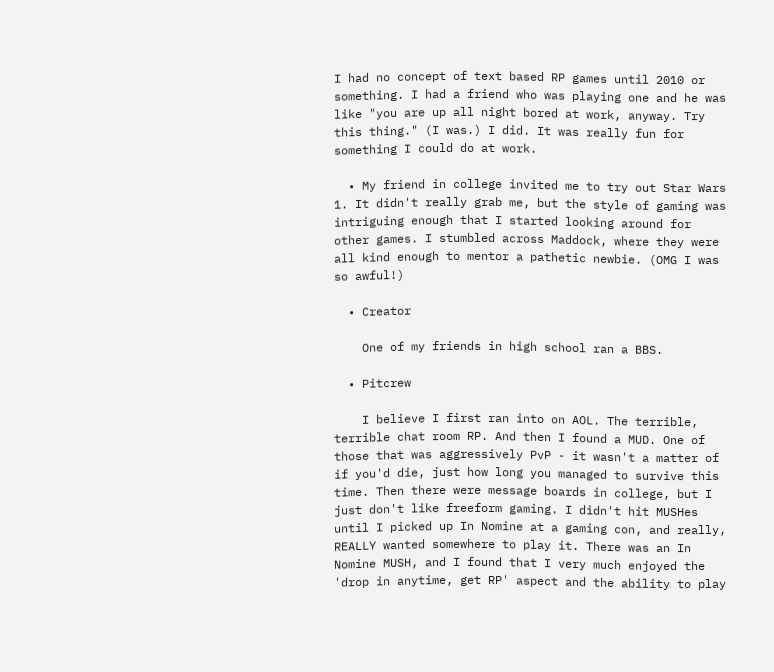I had no concept of text based RP games until 2010 or something. I had a friend who was playing one and he was like "you are up all night bored at work, anyway. Try this thing." (I was.) I did. It was really fun for something I could do at work.

  • My friend in college invited me to try out Star Wars 1. It didn't really grab me, but the style of gaming was intriguing enough that I started looking around for other games. I stumbled across Maddock, where they were all kind enough to mentor a pathetic newbie. (OMG I was so awful!)

  • Creator

    One of my friends in high school ran a BBS.

  • Pitcrew

    I believe I first ran into on AOL. The terrible, terrible chat room RP. And then I found a MUD. One of those that was aggressively PvP - it wasn't a matter of if you'd die, just how long you managed to survive this time. Then there were message boards in college, but I just don't like freeform gaming. I didn't hit MUSHes until I picked up In Nomine at a gaming con, and really, REALLY wanted somewhere to play it. There was an In Nomine MUSH, and I found that I very much enjoyed the 'drop in anytime, get RP' aspect and the ability to play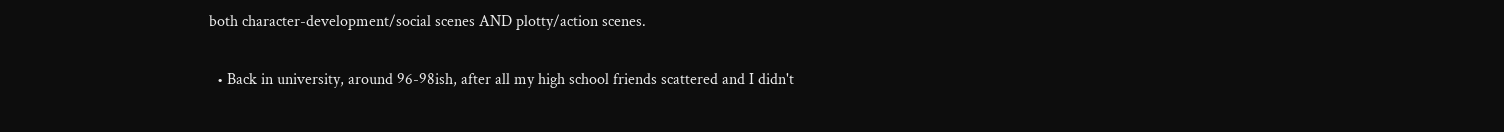both character-development/social scenes AND plotty/action scenes.

  • Back in university, around 96-98ish, after all my high school friends scattered and I didn't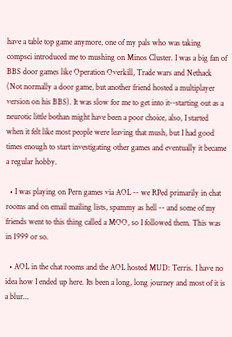have a table top game anymore, one of my pals who was taking compsci introduced me to mushing on Minos Cluster. I was a big fan of BBS door games like Operation Overkill, Trade wars and Nethack (Not normally a door game, but another friend hosted a multiplayer version on his BBS). It was slow for me to get into it--starting out as a neurotic little bothan might have been a poor choice, also, I started when it felt like most people were leaving that mush, but I had good times enough to start investigating other games and eventually it became a regular hobby.

  • I was playing on Pern games via AOL -- we RPed primarily in chat rooms and on email mailing lists, spammy as hell -- and some of my friends went to this thing called a MOO, so I followed them. This was in 1999 or so.

  • AOL in the chat rooms and the AOL hosted MUD: Terris. I have no idea how I ended up here. Its been a long, long journey and most of it is a blur...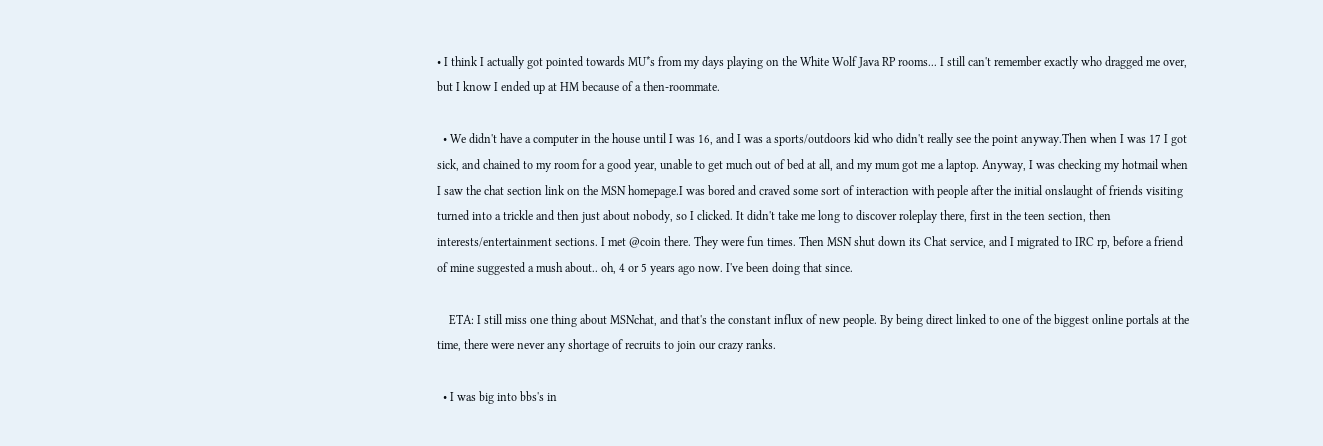• I think I actually got pointed towards MU*s from my days playing on the White Wolf Java RP rooms... I still can't remember exactly who dragged me over, but I know I ended up at HM because of a then-roommate.

  • We didn't have a computer in the house until I was 16, and I was a sports/outdoors kid who didn't really see the point anyway.Then when I was 17 I got sick, and chained to my room for a good year, unable to get much out of bed at all, and my mum got me a laptop. Anyway, I was checking my hotmail when I saw the chat section link on the MSN homepage.I was bored and craved some sort of interaction with people after the initial onslaught of friends visiting turned into a trickle and then just about nobody, so I clicked. It didn't take me long to discover roleplay there, first in the teen section, then interests/entertainment sections. I met @coin there. They were fun times. Then MSN shut down its Chat service, and I migrated to IRC rp, before a friend of mine suggested a mush about.. oh, 4 or 5 years ago now. I've been doing that since.

    ETA: I still miss one thing about MSNchat, and that's the constant influx of new people. By being direct linked to one of the biggest online portals at the time, there were never any shortage of recruits to join our crazy ranks.

  • I was big into bbs's in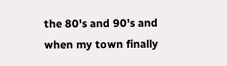the 80's and 90's and when my town finally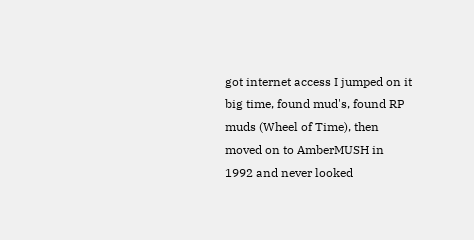got internet access I jumped on it big time, found mud's, found RP muds (Wheel of Time), then moved on to AmberMUSH in 1992 and never looked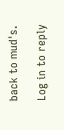back to mud's.

Log in to reply